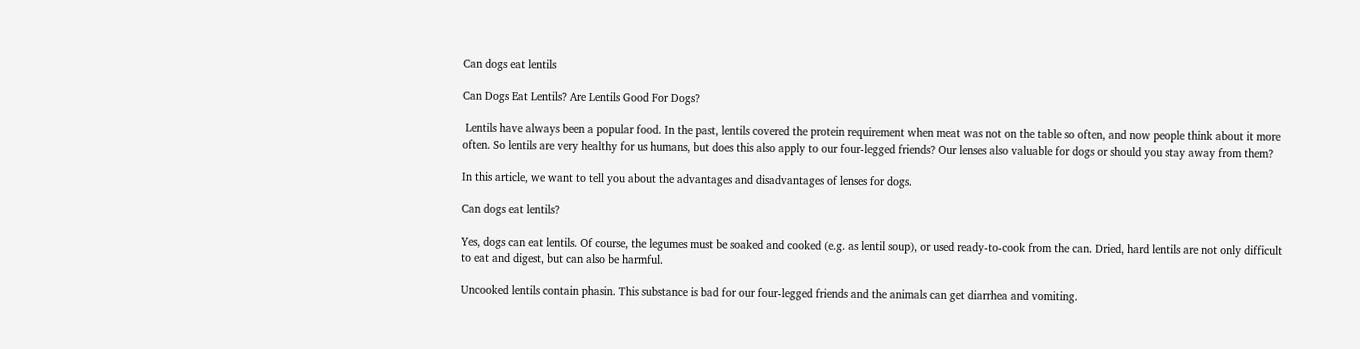Can dogs eat lentils

Can Dogs Eat Lentils? Are Lentils Good For Dogs?

 Lentils have always been a popular food. In the past, lentils covered the protein requirement when meat was not on the table so often, and now people think about it more often. So lentils are very healthy for us humans, but does this also apply to our four-legged friends? Our lenses also valuable for dogs or should you stay away from them?

In this article, we want to tell you about the advantages and disadvantages of lenses for dogs.

Can dogs eat lentils?

Yes, dogs can eat lentils. Of course, the legumes must be soaked and cooked (e.g. as lentil soup), or used ready-to-cook from the can. Dried, hard lentils are not only difficult to eat and digest, but can also be harmful.

Uncooked lentils contain phasin. This substance is bad for our four-legged friends and the animals can get diarrhea and vomiting.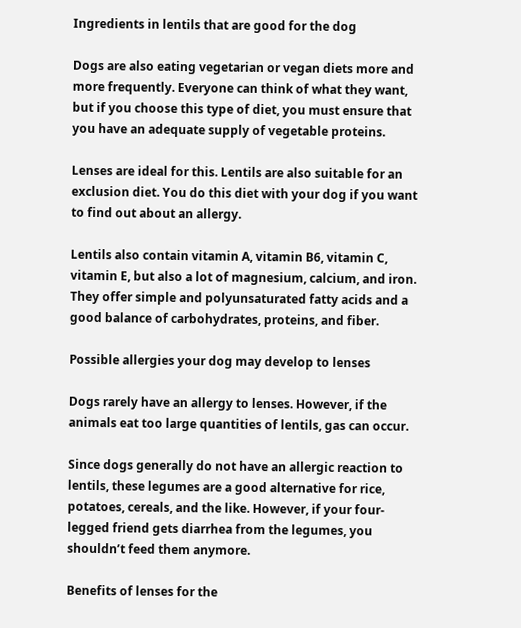Ingredients in lentils that are good for the dog

Dogs are also eating vegetarian or vegan diets more and more frequently. Everyone can think of what they want, but if you choose this type of diet, you must ensure that you have an adequate supply of vegetable proteins.

Lenses are ideal for this. Lentils are also suitable for an exclusion diet. You do this diet with your dog if you want to find out about an allergy.

Lentils also contain vitamin A, vitamin B6, vitamin C, vitamin E, but also a lot of magnesium, calcium, and iron. They offer simple and polyunsaturated fatty acids and a good balance of carbohydrates, proteins, and fiber.

Possible allergies your dog may develop to lenses

Dogs rarely have an allergy to lenses. However, if the animals eat too large quantities of lentils, gas can occur.

Since dogs generally do not have an allergic reaction to lentils, these legumes are a good alternative for rice, potatoes, cereals, and the like. However, if your four-legged friend gets diarrhea from the legumes, you shouldn’t feed them anymore.

Benefits of lenses for the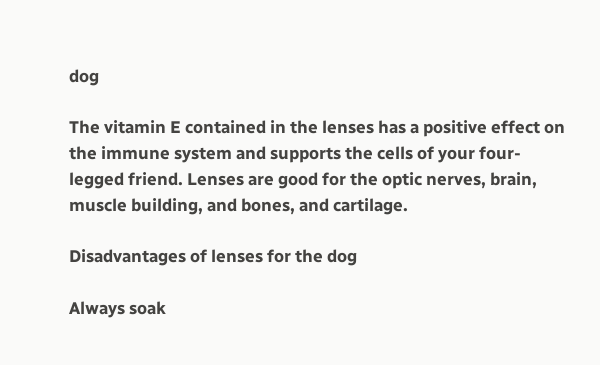dog

The vitamin E contained in the lenses has a positive effect on the immune system and supports the cells of your four-legged friend. Lenses are good for the optic nerves, brain, muscle building, and bones, and cartilage.

Disadvantages of lenses for the dog

Always soak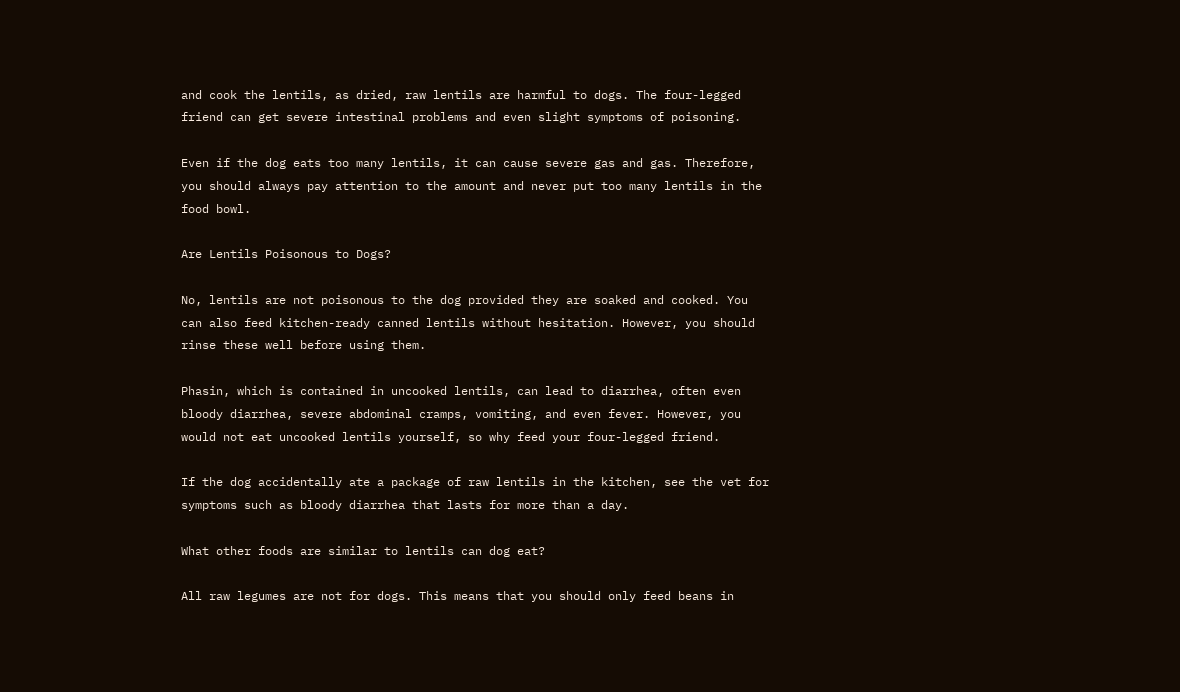and cook the lentils, as dried, raw lentils are harmful to dogs. The four-legged friend can get severe intestinal problems and even slight symptoms of poisoning.

Even if the dog eats too many lentils, it can cause severe gas and gas. Therefore, you should always pay attention to the amount and never put too many lentils in the food bowl.

Are Lentils Poisonous to Dogs?

No, lentils are not poisonous to the dog provided they are soaked and cooked. You can also feed kitchen-ready canned lentils without hesitation. However, you should rinse these well before using them.

Phasin, which is contained in uncooked lentils, can lead to diarrhea, often even bloody diarrhea, severe abdominal cramps, vomiting, and even fever. However, you would not eat uncooked lentils yourself, so why feed your four-legged friend.

If the dog accidentally ate a package of raw lentils in the kitchen, see the vet for symptoms such as bloody diarrhea that lasts for more than a day.

What other foods are similar to lentils can dog eat?

All raw legumes are not for dogs. This means that you should only feed beans in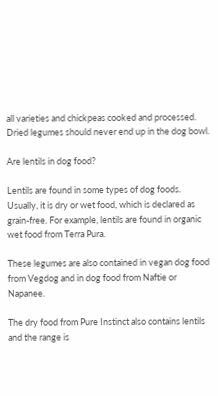all varieties and chickpeas cooked and processed. Dried legumes should never end up in the dog bowl.

Are lentils in dog food?

Lentils are found in some types of dog foods. Usually, it is dry or wet food, which is declared as grain-free. For example, lentils are found in organic wet food from Terra Pura.

These legumes are also contained in vegan dog food from Vegdog and in dog food from Naftie or Napanee.

The dry food from Pure Instinct also contains lentils and the range is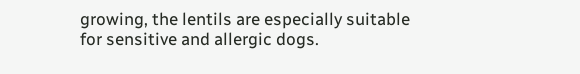growing, the lentils are especially suitable for sensitive and allergic dogs.